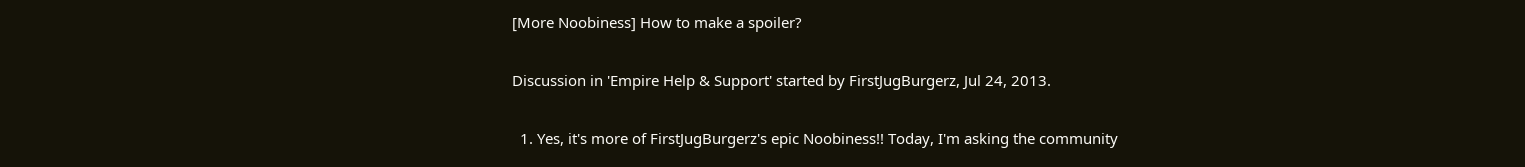[More Noobiness] How to make a spoiler?

Discussion in 'Empire Help & Support' started by FirstJugBurgerz, Jul 24, 2013.

  1. Yes, it's more of FirstJugBurgerz's epic Noobiness!! Today, I'm asking the community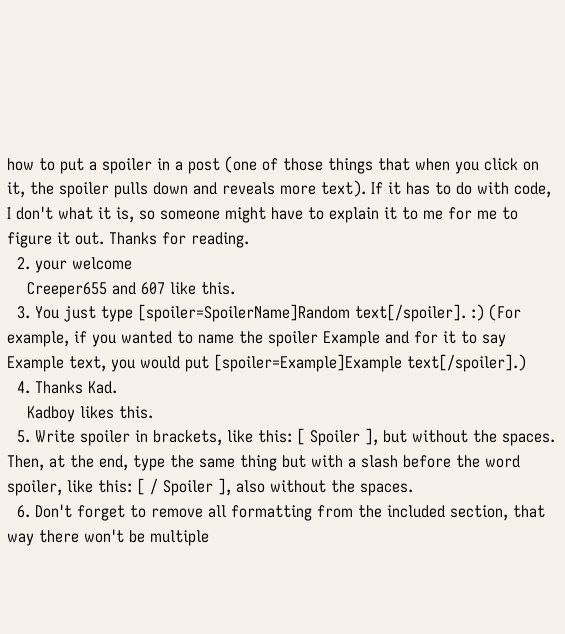how to put a spoiler in a post (one of those things that when you click on it, the spoiler pulls down and reveals more text). If it has to do with code, I don't what it is, so someone might have to explain it to me for me to figure it out. Thanks for reading.
  2. your welcome
    Creeper655 and 607 like this.
  3. You just type [spoiler=SpoilerName]Random text[/spoiler]. :) (For example, if you wanted to name the spoiler Example and for it to say Example text, you would put [spoiler=Example]Example text[/spoiler].)
  4. Thanks Kad.
    Kadboy likes this.
  5. Write spoiler in brackets, like this: [ Spoiler ], but without the spaces. Then, at the end, type the same thing but with a slash before the word spoiler, like this: [ / Spoiler ], also without the spaces.
  6. Don't forget to remove all formatting from the included section, that way there won't be multiple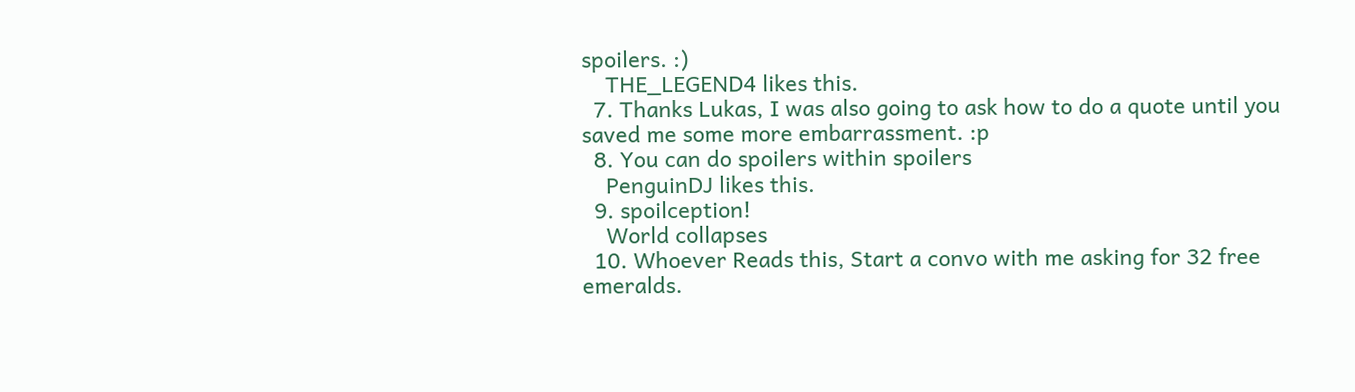spoilers. :)
    THE_LEGEND4 likes this.
  7. Thanks Lukas, I was also going to ask how to do a quote until you saved me some more embarrassment. :p
  8. You can do spoilers within spoilers
    PenguinDJ likes this.
  9. spoilception!
    World collapses
  10. Whoever Reads this, Start a convo with me asking for 32 free emeralds.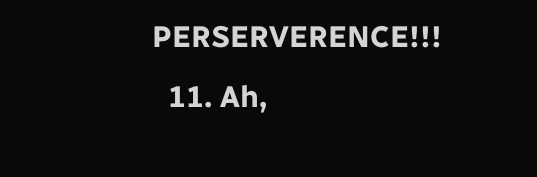PERSERVERENCE!!!
  11. Ah,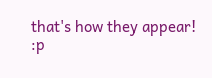that's how they appear! :p